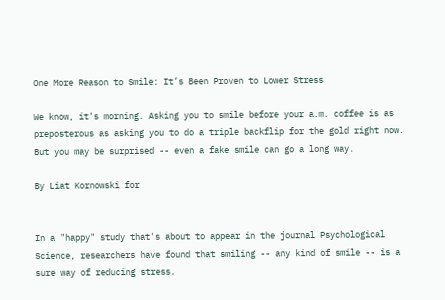One More Reason to Smile: It’s Been Proven to Lower Stress

We know, it's morning. Asking you to smile before your a.m. coffee is as preposterous as asking you to do a triple backflip for the gold right now. But you may be surprised -- even a fake smile can go a long way.

By Liat Kornowski for


In a "happy" study that's about to appear in the journal Psychological Science, researchers have found that smiling -- any kind of smile -- is a sure way of reducing stress.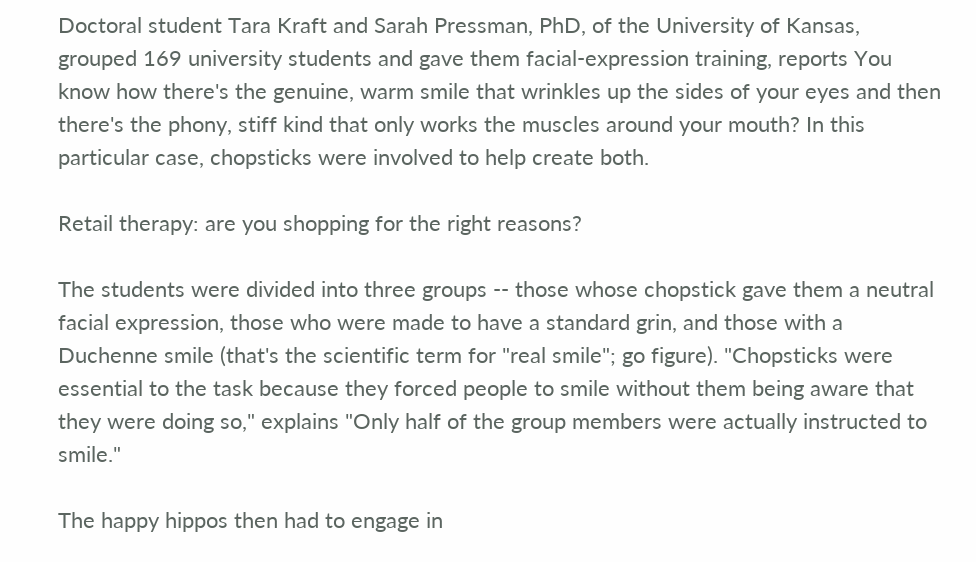Doctoral student Tara Kraft and Sarah Pressman, PhD, of the University of Kansas, grouped 169 university students and gave them facial-expression training, reports You know how there's the genuine, warm smile that wrinkles up the sides of your eyes and then there's the phony, stiff kind that only works the muscles around your mouth? In this particular case, chopsticks were involved to help create both.

Retail therapy: are you shopping for the right reasons?

The students were divided into three groups -- those whose chopstick gave them a neutral facial expression, those who were made to have a standard grin, and those with a Duchenne smile (that's the scientific term for "real smile"; go figure). "Chopsticks were essential to the task because they forced people to smile without them being aware that they were doing so," explains "Only half of the group members were actually instructed to smile."

The happy hippos then had to engage in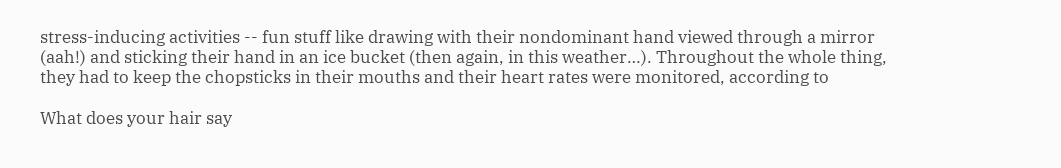stress-inducing activities -- fun stuff like drawing with their nondominant hand viewed through a mirror (aah!) and sticking their hand in an ice bucket (then again, in this weather…). Throughout the whole thing, they had to keep the chopsticks in their mouths and their heart rates were monitored, according to

What does your hair say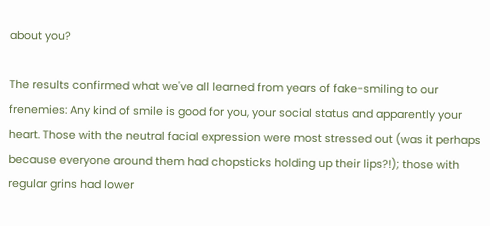about you?

The results confirmed what we've all learned from years of fake-smiling to our frenemies: Any kind of smile is good for you, your social status and apparently your heart. Those with the neutral facial expression were most stressed out (was it perhaps because everyone around them had chopsticks holding up their lips?!); those with regular grins had lower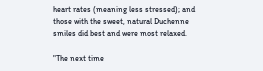heart rates (meaning less stressed); and those with the sweet, natural Duchenne smiles did best and were most relaxed.

"The next time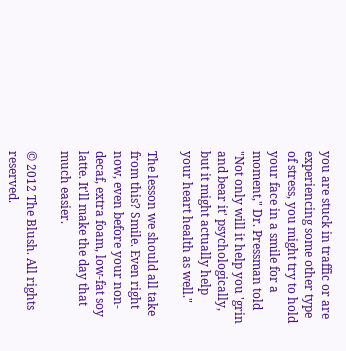you are stuck in traffic or are experiencing some other type of stress, you might try to hold your face in a smile for a moment," Dr. Pressman told "Not only will it help you 'grin and bear it' psychologically, but it might actually help your heart health as well."

The lesson we should all take from this? Smile. Even right now, even before your non-decaf, extra foam, low-fat soy latte. It'll make the day that much easier.

© 2012 The Blush. All rights reserved.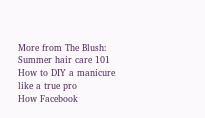More from The Blush:
Summer hair care 101
How to DIY a manicure like a true pro
How Facebook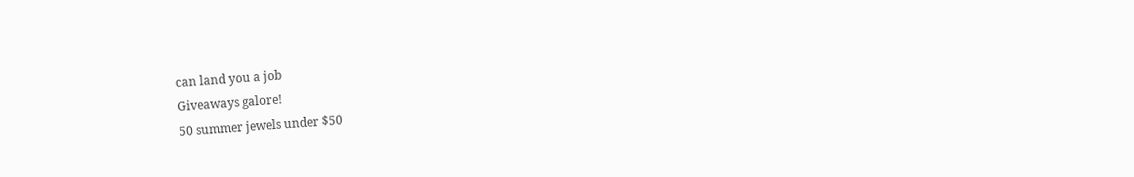can land you a job
Giveaways galore!
50 summer jewels under $50